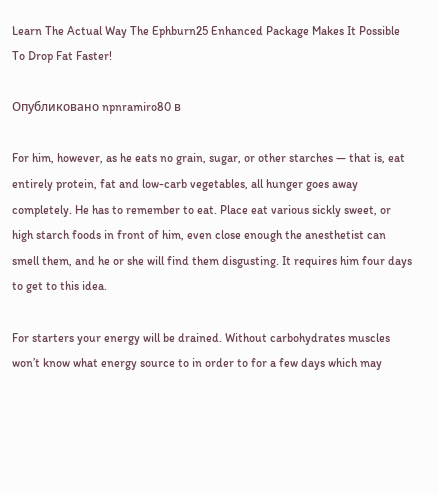Learn The Actual Way The Ephburn25 Enhanced Package Makes It Possible To Drop Fat Faster!

Опубликовано npnramiro80 в

For him, however, as he eats no grain, sugar, or other starches — that is, eat entirely protein, fat and low-carb vegetables, all hunger goes away completely. He has to remember to eat. Place eat various sickly sweet, or high starch foods in front of him, even close enough the anesthetist can smell them, and he or she will find them disgusting. It requires him four days to get to this idea.

For starters your energy will be drained. Without carbohydrates muscles won’t know what energy source to in order to for a few days which may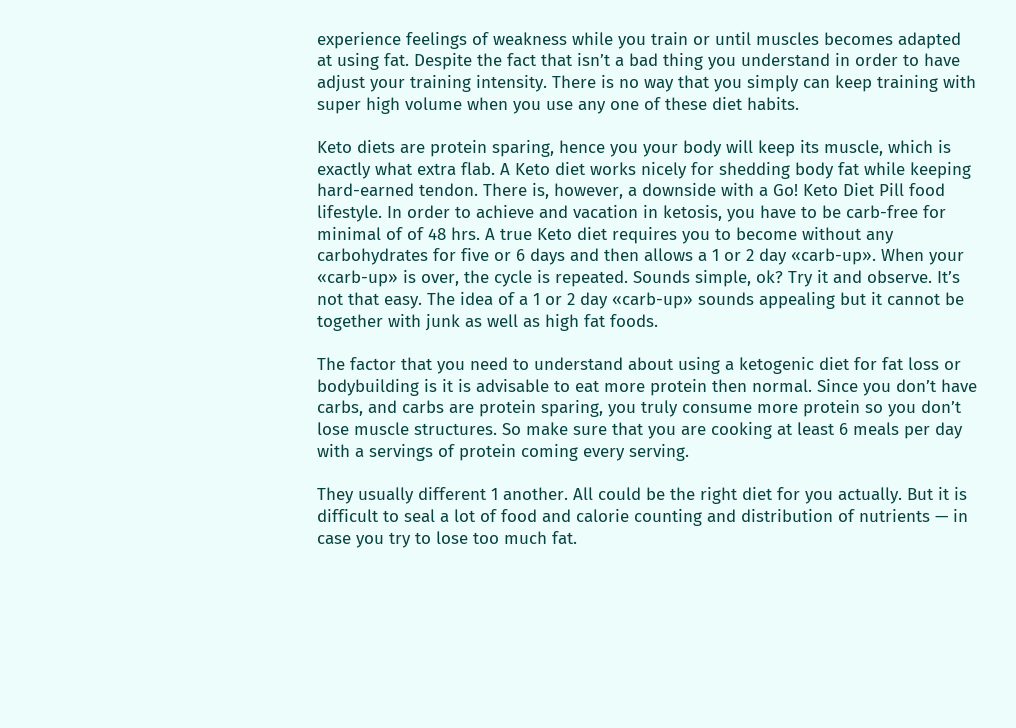experience feelings of weakness while you train or until muscles becomes adapted at using fat. Despite the fact that isn’t a bad thing you understand in order to have adjust your training intensity. There is no way that you simply can keep training with super high volume when you use any one of these diet habits.

Keto diets are protein sparing, hence you your body will keep its muscle, which is exactly what extra flab. A Keto diet works nicely for shedding body fat while keeping hard-earned tendon. There is, however, a downside with a Go! Keto Diet Pill food lifestyle. In order to achieve and vacation in ketosis, you have to be carb-free for minimal of of 48 hrs. A true Keto diet requires you to become without any carbohydrates for five or 6 days and then allows a 1 or 2 day «carb-up». When your «carb-up» is over, the cycle is repeated. Sounds simple, ok? Try it and observe. It’s not that easy. The idea of a 1 or 2 day «carb-up» sounds appealing but it cannot be together with junk as well as high fat foods.

The factor that you need to understand about using a ketogenic diet for fat loss or bodybuilding is it is advisable to eat more protein then normal. Since you don’t have carbs, and carbs are protein sparing, you truly consume more protein so you don’t lose muscle structures. So make sure that you are cooking at least 6 meals per day with a servings of protein coming every serving.

They usually different 1 another. All could be the right diet for you actually. But it is difficult to seal a lot of food and calorie counting and distribution of nutrients — in case you try to lose too much fat.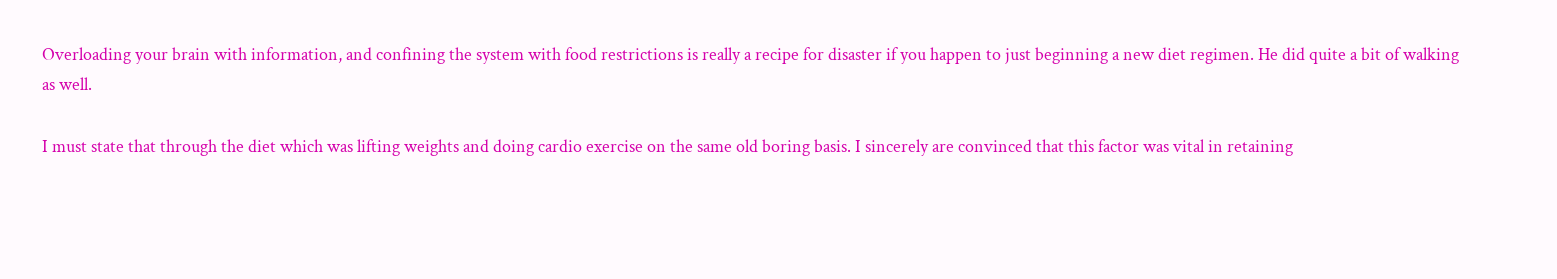Overloading your brain with information, and confining the system with food restrictions is really a recipe for disaster if you happen to just beginning a new diet regimen. He did quite a bit of walking as well.

I must state that through the diet which was lifting weights and doing cardio exercise on the same old boring basis. I sincerely are convinced that this factor was vital in retaining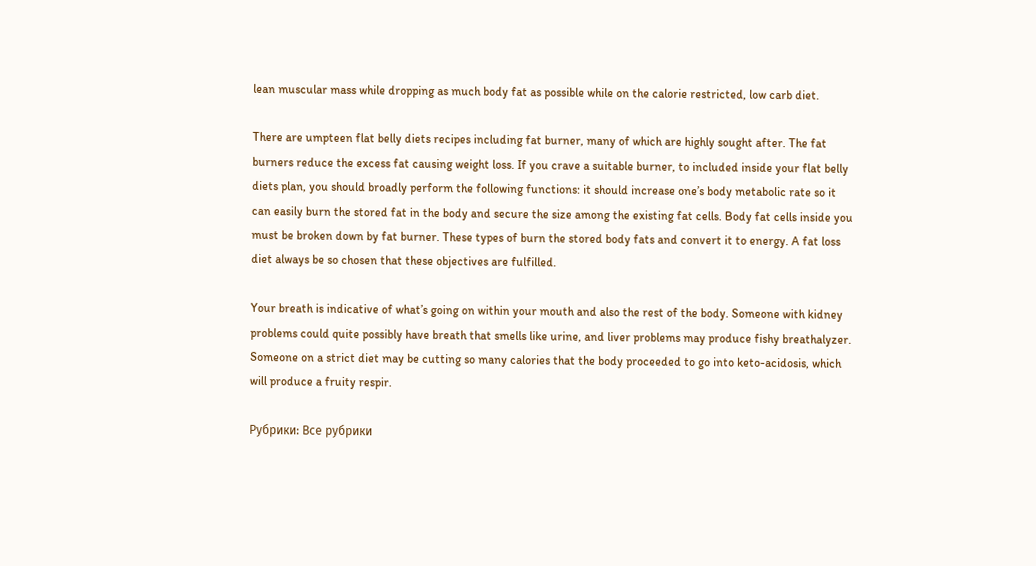lean muscular mass while dropping as much body fat as possible while on the calorie restricted, low carb diet.

There are umpteen flat belly diets recipes including fat burner, many of which are highly sought after. The fat burners reduce the excess fat causing weight loss. If you crave a suitable burner, to included inside your flat belly diets plan, you should broadly perform the following functions: it should increase one’s body metabolic rate so it can easily burn the stored fat in the body and secure the size among the existing fat cells. Body fat cells inside you must be broken down by fat burner. These types of burn the stored body fats and convert it to energy. A fat loss diet always be so chosen that these objectives are fulfilled.

Your breath is indicative of what’s going on within your mouth and also the rest of the body. Someone with kidney problems could quite possibly have breath that smells like urine, and liver problems may produce fishy breathalyzer. Someone on a strict diet may be cutting so many calories that the body proceeded to go into keto-acidosis, which will produce a fruity respir.

Рубрики: Все рубрики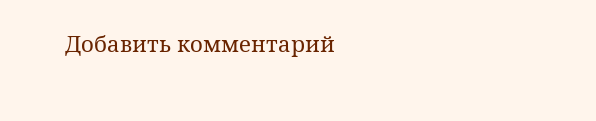Добавить комментарий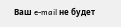Ваш e-mail не будет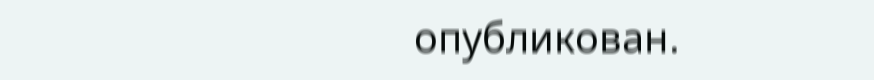опубликован.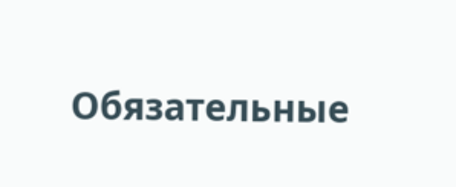Обязательные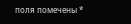поля помечены *